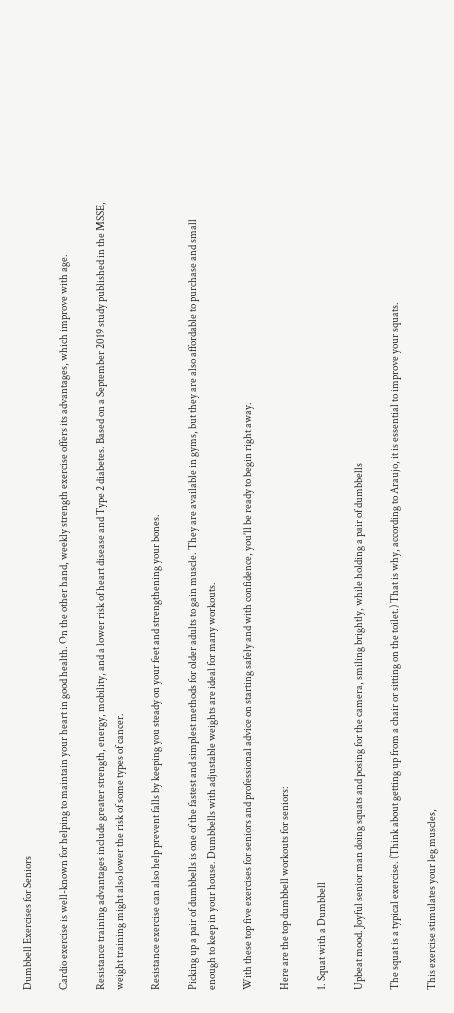Dumbbell Exercises for Seniors

Cardio exercise is well-known for helping to maintain your heart in good health. On the other hand, weekly strength exercise offers its advantages, which improve with age.

Resistance training advantages include greater strength, energy, mobility, and a lower risk of heart disease and Type 2 diabetes. Based on a September 2019 study published in the MSSE, weight training might also lower the risk of some types of cancer.

Resistance exercise can also help prevent falls by keeping you steady on your feet and strengthening your bones.

Picking up a pair of dumbbells is one of the fastest and simplest methods for older adults to gain muscle. They are available in gyms, but they are also affordable to purchase and small enough to keep in your house. Dumbbells with adjustable weights are ideal for many workouts.

With these top five exercises for seniors and professional advice on starting safely and with confidence, you’ll be ready to begin right away.

Here are the top dumbbell workouts for seniors:

1. Squat with a Dumbbell

Upbeat mood. Joyful senior man doing squats and posing for the camera, smiling brightly, while holding a pair of dumbbells

The squat is a typical exercise. (Think about getting up from a chair or sitting on the toilet.) That is why, according to Araujo, it is essential to improve your squats.

This exercise stimulates your leg muscles,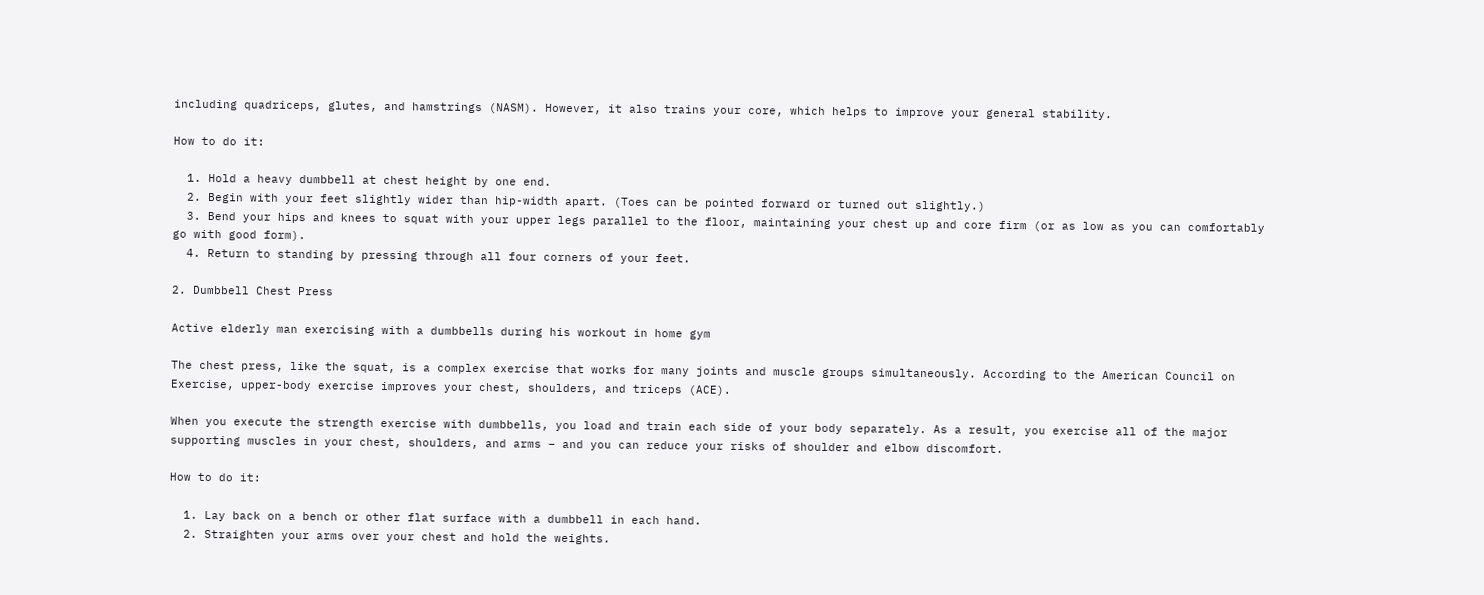including quadriceps, glutes, and hamstrings (NASM). However, it also trains your core, which helps to improve your general stability.

How to do it:

  1. Hold a heavy dumbbell at chest height by one end.
  2. Begin with your feet slightly wider than hip-width apart. (Toes can be pointed forward or turned out slightly.)
  3. Bend your hips and knees to squat with your upper legs parallel to the floor, maintaining your chest up and core firm (or as low as you can comfortably go with good form).
  4. Return to standing by pressing through all four corners of your feet.

2. Dumbbell Chest Press

Active elderly man exercising with a dumbbells during his workout in home gym

The chest press, like the squat, is a complex exercise that works for many joints and muscle groups simultaneously. According to the American Council on Exercise, upper-body exercise improves your chest, shoulders, and triceps (ACE).

When you execute the strength exercise with dumbbells, you load and train each side of your body separately. As a result, you exercise all of the major supporting muscles in your chest, shoulders, and arms – and you can reduce your risks of shoulder and elbow discomfort.

How to do it:

  1. Lay back on a bench or other flat surface with a dumbbell in each hand.
  2. Straighten your arms over your chest and hold the weights.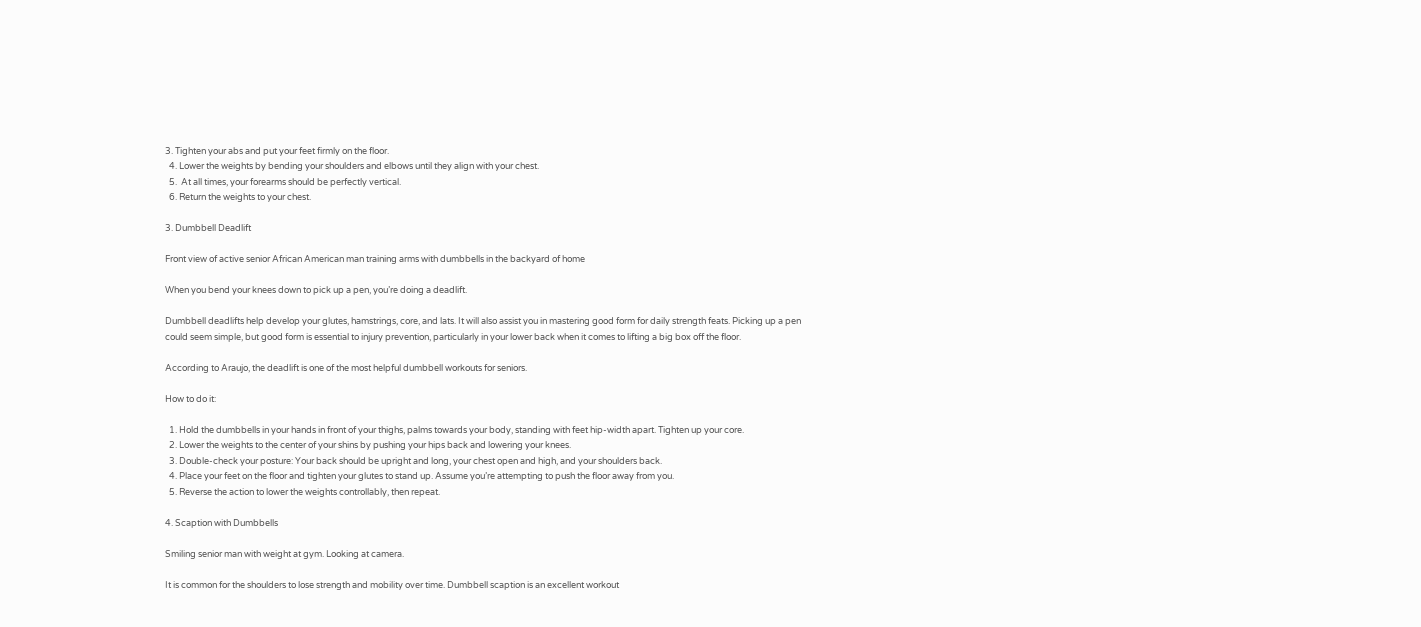3. Tighten your abs and put your feet firmly on the floor.
  4. Lower the weights by bending your shoulders and elbows until they align with your chest.
  5.  At all times, your forearms should be perfectly vertical.
  6. Return the weights to your chest.

3. Dumbbell Deadlift

Front view of active senior African American man training arms with dumbbells in the backyard of home

When you bend your knees down to pick up a pen, you’re doing a deadlift.

Dumbbell deadlifts help develop your glutes, hamstrings, core, and lats. It will also assist you in mastering good form for daily strength feats. Picking up a pen could seem simple, but good form is essential to injury prevention, particularly in your lower back when it comes to lifting a big box off the floor.

According to Araujo, the deadlift is one of the most helpful dumbbell workouts for seniors.

How to do it:

  1. Hold the dumbbells in your hands in front of your thighs, palms towards your body, standing with feet hip-width apart. Tighten up your core.
  2. Lower the weights to the center of your shins by pushing your hips back and lowering your knees.
  3. Double-check your posture: Your back should be upright and long, your chest open and high, and your shoulders back.
  4. Place your feet on the floor and tighten your glutes to stand up. Assume you’re attempting to push the floor away from you.
  5. Reverse the action to lower the weights controllably, then repeat.

4. Scaption with Dumbbells

Smiling senior man with weight at gym. Looking at camera.

It is common for the shoulders to lose strength and mobility over time. Dumbbell scaption is an excellent workout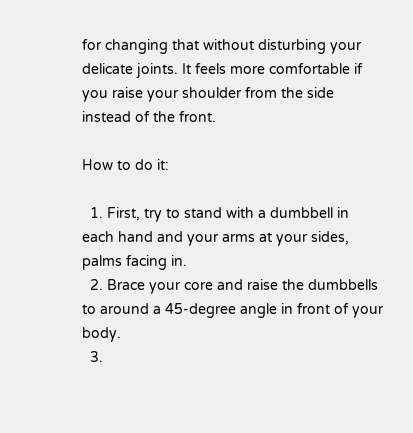for changing that without disturbing your delicate joints. It feels more comfortable if you raise your shoulder from the side instead of the front.

How to do it:

  1. First, try to stand with a dumbbell in each hand and your arms at your sides, palms facing in.
  2. Brace your core and raise the dumbbells to around a 45-degree angle in front of your body.
  3.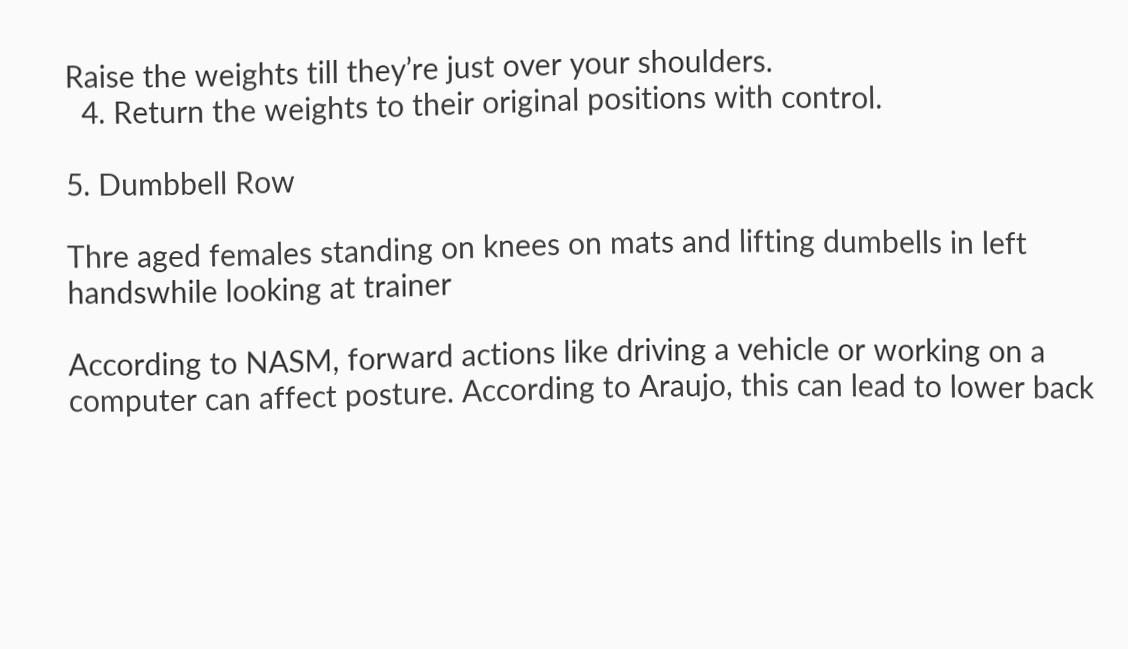Raise the weights till they’re just over your shoulders.
  4. Return the weights to their original positions with control.

5. Dumbbell Row

Thre aged females standing on knees on mats and lifting dumbells in left handswhile looking at trainer

According to NASM, forward actions like driving a vehicle or working on a computer can affect posture. According to Araujo, this can lead to lower back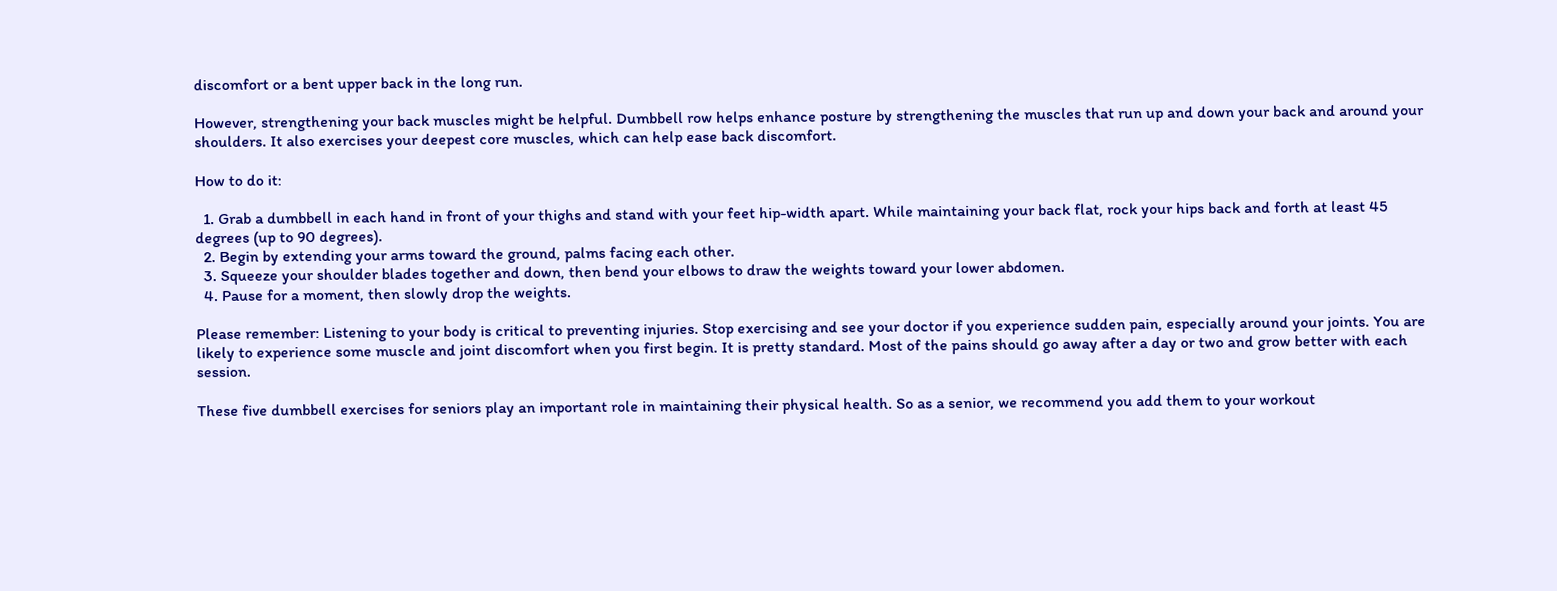discomfort or a bent upper back in the long run.

However, strengthening your back muscles might be helpful. Dumbbell row helps enhance posture by strengthening the muscles that run up and down your back and around your shoulders. It also exercises your deepest core muscles, which can help ease back discomfort.

How to do it:

  1. Grab a dumbbell in each hand in front of your thighs and stand with your feet hip-width apart. While maintaining your back flat, rock your hips back and forth at least 45 degrees (up to 90 degrees).
  2. Begin by extending your arms toward the ground, palms facing each other.
  3. Squeeze your shoulder blades together and down, then bend your elbows to draw the weights toward your lower abdomen.
  4. Pause for a moment, then slowly drop the weights.

Please remember: Listening to your body is critical to preventing injuries. Stop exercising and see your doctor if you experience sudden pain, especially around your joints. You are likely to experience some muscle and joint discomfort when you first begin. It is pretty standard. Most of the pains should go away after a day or two and grow better with each session.

These five dumbbell exercises for seniors play an important role in maintaining their physical health. So as a senior, we recommend you add them to your workout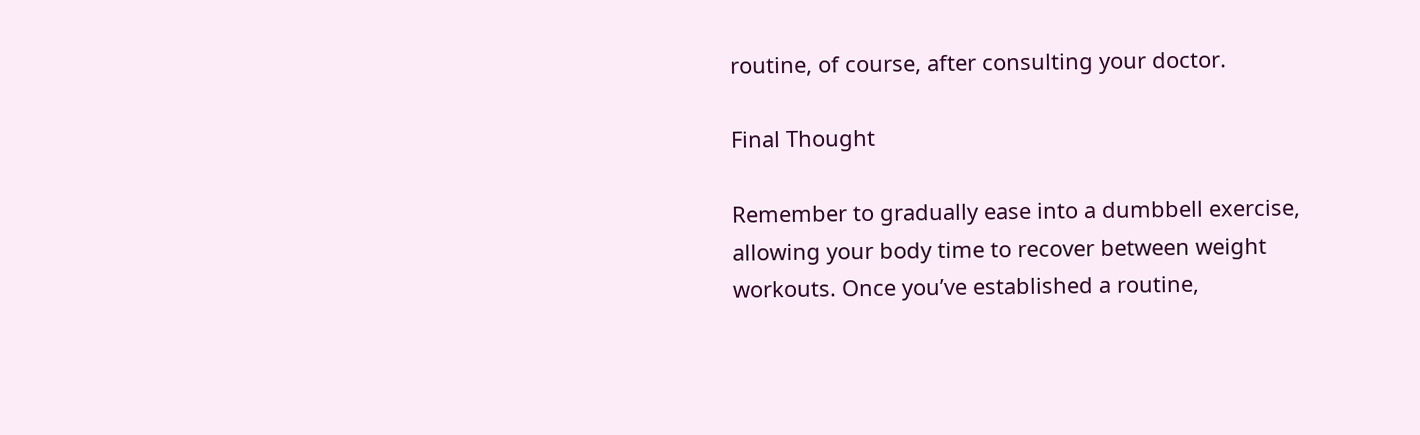routine, of course, after consulting your doctor.

Final Thought

Remember to gradually ease into a dumbbell exercise, allowing your body time to recover between weight workouts. Once you’ve established a routine,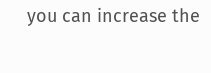you can increase the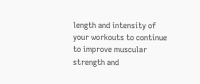length and intensity of your workouts to continue to improve muscular strength and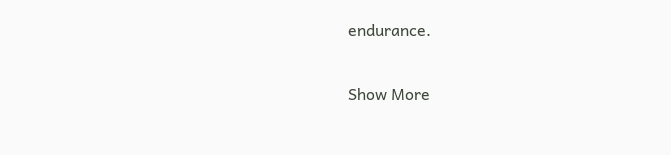endurance.

Show More